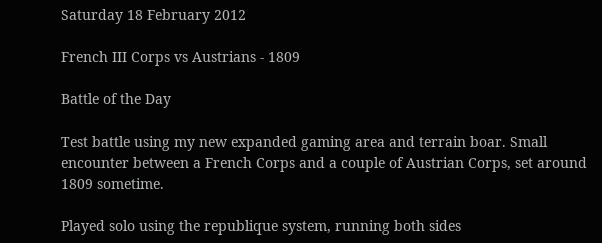Saturday 18 February 2012

French III Corps vs Austrians - 1809

Battle of the Day

Test battle using my new expanded gaming area and terrain boar. Small encounter between a French Corps and a couple of Austrian Corps, set around 1809 sometime.

Played solo using the republique system, running both sides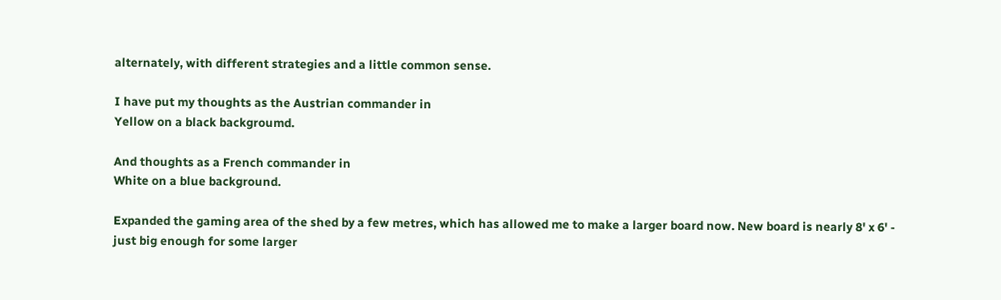alternately, with different strategies and a little common sense.

I have put my thoughts as the Austrian commander in
Yellow on a black backgroumd.

And thoughts as a French commander in
White on a blue background.

Expanded the gaming area of the shed by a few metres, which has allowed me to make a larger board now. New board is nearly 8' x 6' - just big enough for some larger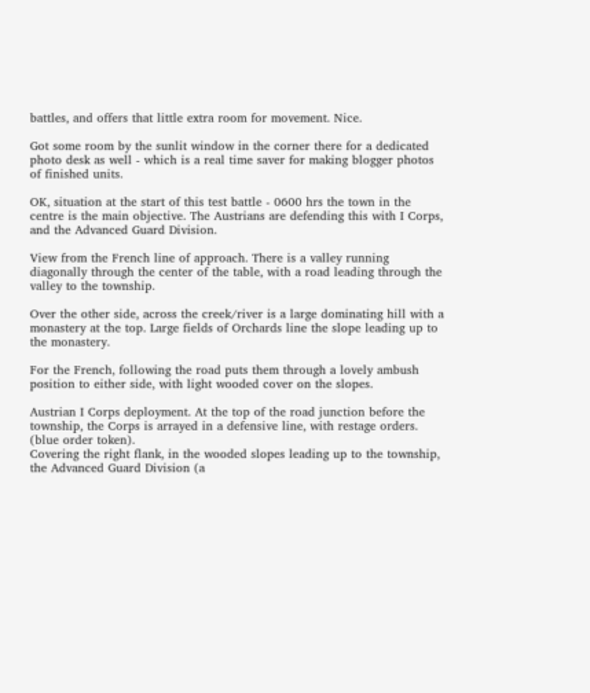battles, and offers that little extra room for movement. Nice.

Got some room by the sunlit window in the corner there for a dedicated photo desk as well - which is a real time saver for making blogger photos of finished units.

OK, situation at the start of this test battle - 0600 hrs the town in the centre is the main objective. The Austrians are defending this with I Corps, and the Advanced Guard Division.

View from the French line of approach. There is a valley running diagonally through the center of the table, with a road leading through the valley to the township.

Over the other side, across the creek/river is a large dominating hill with a monastery at the top. Large fields of Orchards line the slope leading up to the monastery.

For the French, following the road puts them through a lovely ambush position to either side, with light wooded cover on the slopes.

Austrian I Corps deployment. At the top of the road junction before the township, the Corps is arrayed in a defensive line, with restage orders. (blue order token).
Covering the right flank, in the wooded slopes leading up to the township, the Advanced Guard Division (a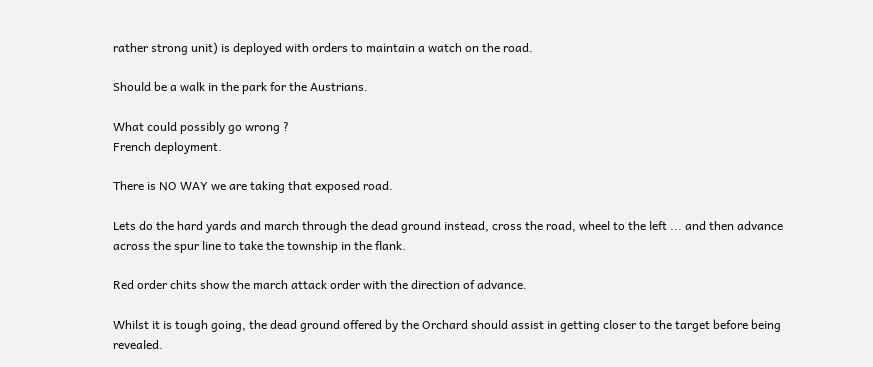rather strong unit) is deployed with orders to maintain a watch on the road.

Should be a walk in the park for the Austrians.

What could possibly go wrong ?
French deployment.

There is NO WAY we are taking that exposed road.

Lets do the hard yards and march through the dead ground instead, cross the road, wheel to the left ... and then advance across the spur line to take the township in the flank.

Red order chits show the march attack order with the direction of advance.

Whilst it is tough going, the dead ground offered by the Orchard should assist in getting closer to the target before being revealed.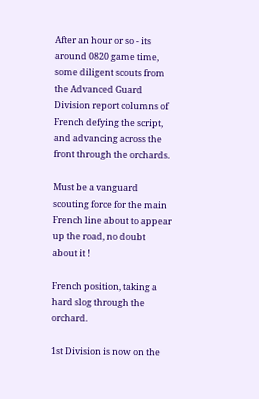After an hour or so - its around 0820 game time, some diligent scouts from the Advanced Guard Division report columns of French defying the script, and advancing across the front through the orchards.

Must be a vanguard scouting force for the main French line about to appear up the road, no doubt about it !

French position, taking a hard slog through the orchard.

1st Division is now on the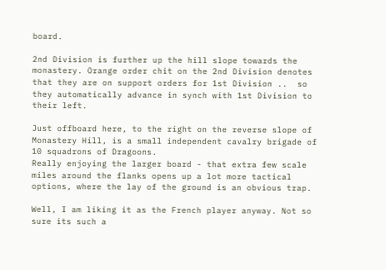board.

2nd Division is further up the hill slope towards the monastery. Orange order chit on the 2nd Division denotes that they are on support orders for 1st Division ..  so they automatically advance in synch with 1st Division to their left.

Just offboard here, to the right on the reverse slope of Monastery Hill, is a small independent cavalry brigade of 10 squadrons of Dragoons.
Really enjoying the larger board - that extra few scale miles around the flanks opens up a lot more tactical options, where the lay of the ground is an obvious trap.

Well, I am liking it as the French player anyway. Not so sure its such a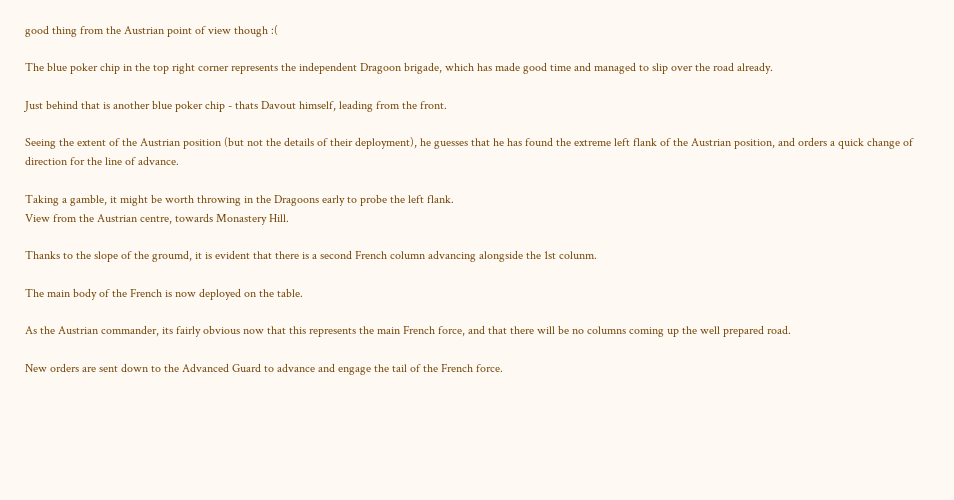good thing from the Austrian point of view though :(

The blue poker chip in the top right corner represents the independent Dragoon brigade, which has made good time and managed to slip over the road already.

Just behind that is another blue poker chip - thats Davout himself, leading from the front.

Seeing the extent of the Austrian position (but not the details of their deployment), he guesses that he has found the extreme left flank of the Austrian position, and orders a quick change of direction for the line of advance.

Taking a gamble, it might be worth throwing in the Dragoons early to probe the left flank.
View from the Austrian centre, towards Monastery Hill.

Thanks to the slope of the groumd, it is evident that there is a second French column advancing alongside the 1st colunm.

The main body of the French is now deployed on the table.

As the Austrian commander, its fairly obvious now that this represents the main French force, and that there will be no columns coming up the well prepared road.

New orders are sent down to the Advanced Guard to advance and engage the tail of the French force.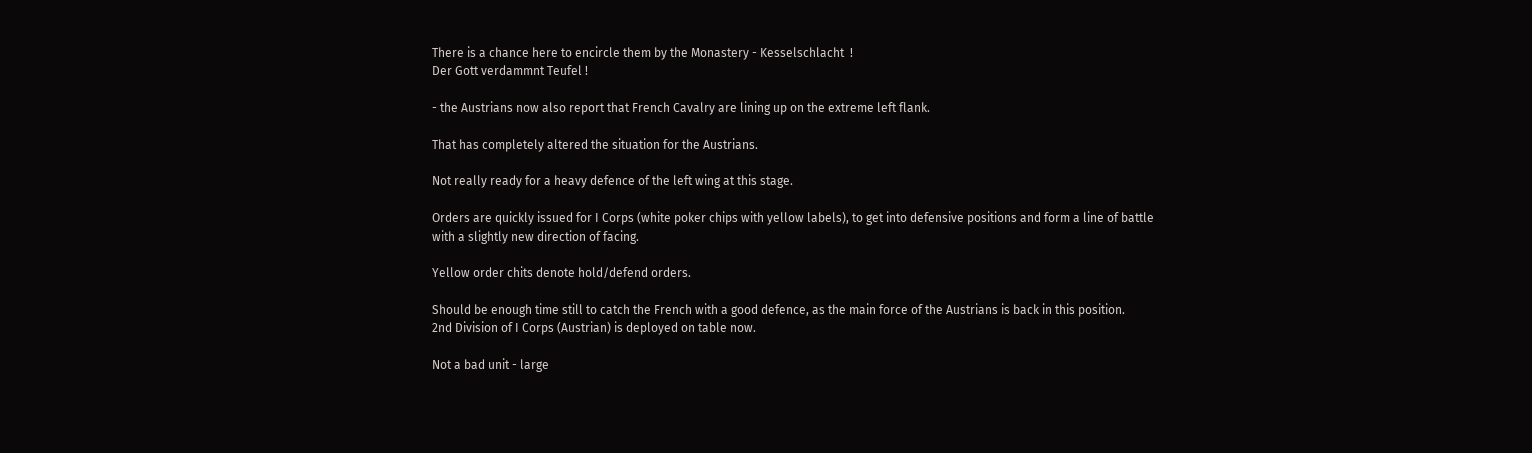There is a chance here to encircle them by the Monastery - Kesselschlacht  !
Der Gott verdammnt Teufel !

- the Austrians now also report that French Cavalry are lining up on the extreme left flank.

That has completely altered the situation for the Austrians.

Not really ready for a heavy defence of the left wing at this stage.

Orders are quickly issued for I Corps (white poker chips with yellow labels), to get into defensive positions and form a line of battle with a slightly new direction of facing.

Yellow order chits denote hold/defend orders.

Should be enough time still to catch the French with a good defence, as the main force of the Austrians is back in this position.
2nd Division of I Corps (Austrian) is deployed on table now.

Not a bad unit - large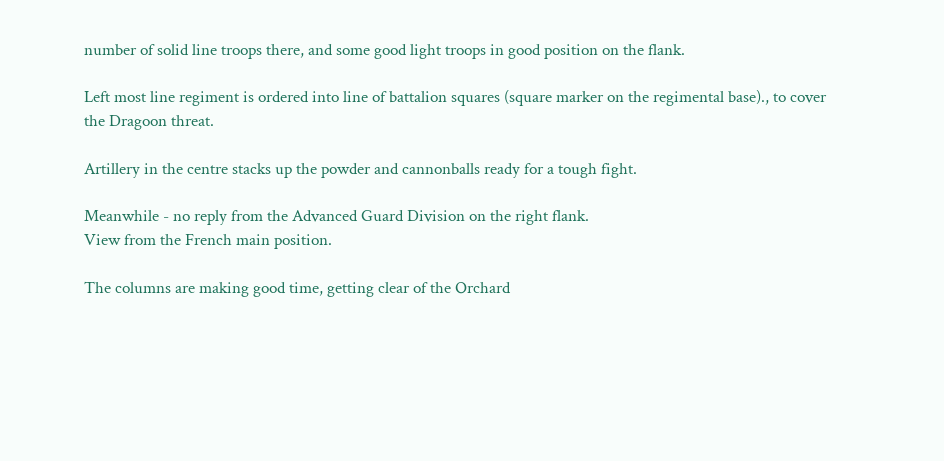number of solid line troops there, and some good light troops in good position on the flank.

Left most line regiment is ordered into line of battalion squares (square marker on the regimental base)., to cover the Dragoon threat.

Artillery in the centre stacks up the powder and cannonballs ready for a tough fight.

Meanwhile - no reply from the Advanced Guard Division on the right flank.
View from the French main position.

The columns are making good time, getting clear of the Orchard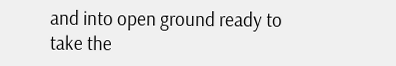and into open ground ready to take the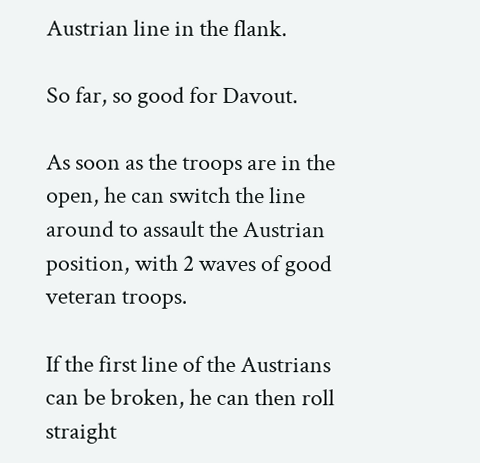Austrian line in the flank.

So far, so good for Davout.

As soon as the troops are in the open, he can switch the line around to assault the Austrian position, with 2 waves of good veteran troops.

If the first line of the Austrians can be broken, he can then roll straight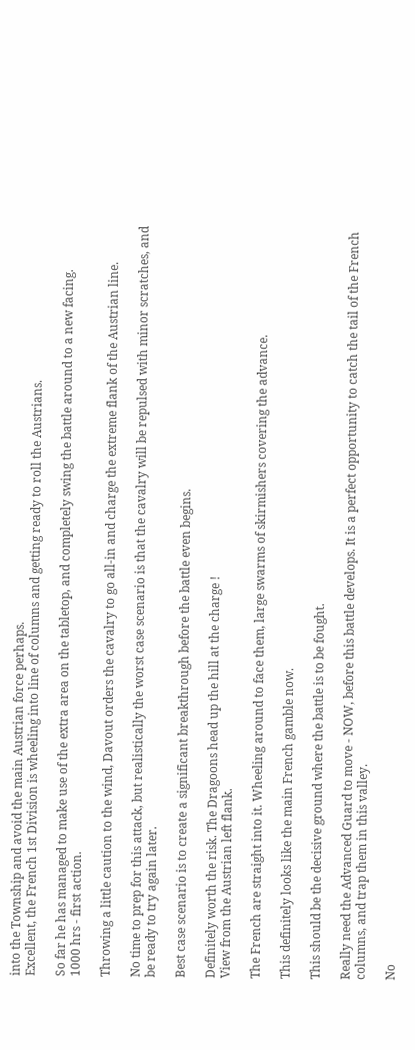into the Township and avoid the main Austrian force perhaps.
Excellent, the French 1st Division is wheeling into line of columns and getting ready to roll the Austrians.

So far he has managed to make use of the extra area on the tabletop, and completely swing the battle around to a new facing.
1000 hrs - first action.

Throwing a little caution to the wind, Davout orders the cavalry to go all-in and charge the extreme flank of the Austrian line.

No time to prep for this attack, but realistically the worst case scenario is that the cavalry will be repulsed with minor scratches, and be ready to try again later.

Best case scenario is to create a significant breakthrough before the battle even begins.

Definitely worth the risk. The Dragoons head up the hill at the charge !
View from the Austrian left flank.

The French are straight into it. Wheeling around to face them, large swarms of skirmishers covering the advance.

This definitely looks like the main French gamble now.

This should be the decisive ground where the battle is to be fought.

Really need the Advanced Guard to move - NOW, before this battle develops. It is a perfect opportunity to catch the tail of the French columns, and trap them in this valley.

No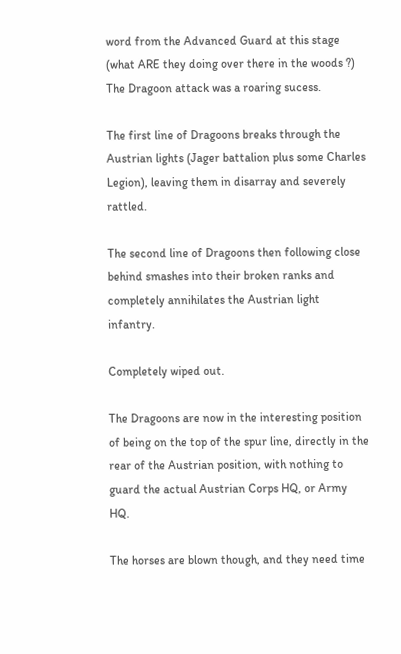word from the Advanced Guard at this stage (what ARE they doing over there in the woods ?)
The Dragoon attack was a roaring sucess.

The first line of Dragoons breaks through the Austrian lights (Jager battalion plus some Charles Legion), leaving them in disarray and severely rattled.

The second line of Dragoons then following close behind smashes into their broken ranks and completely annihilates the Austrian light infantry.

Completely wiped out.

The Dragoons are now in the interesting position of being on the top of the spur line, directly in the rear of the Austrian position, with nothing to guard the actual Austrian Corps HQ, or Army HQ.

The horses are blown though, and they need time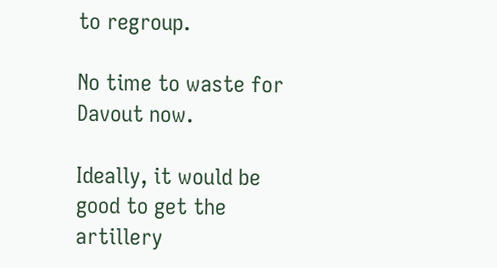to regroup.

No time to waste for Davout now.

Ideally, it would be good to get the artillery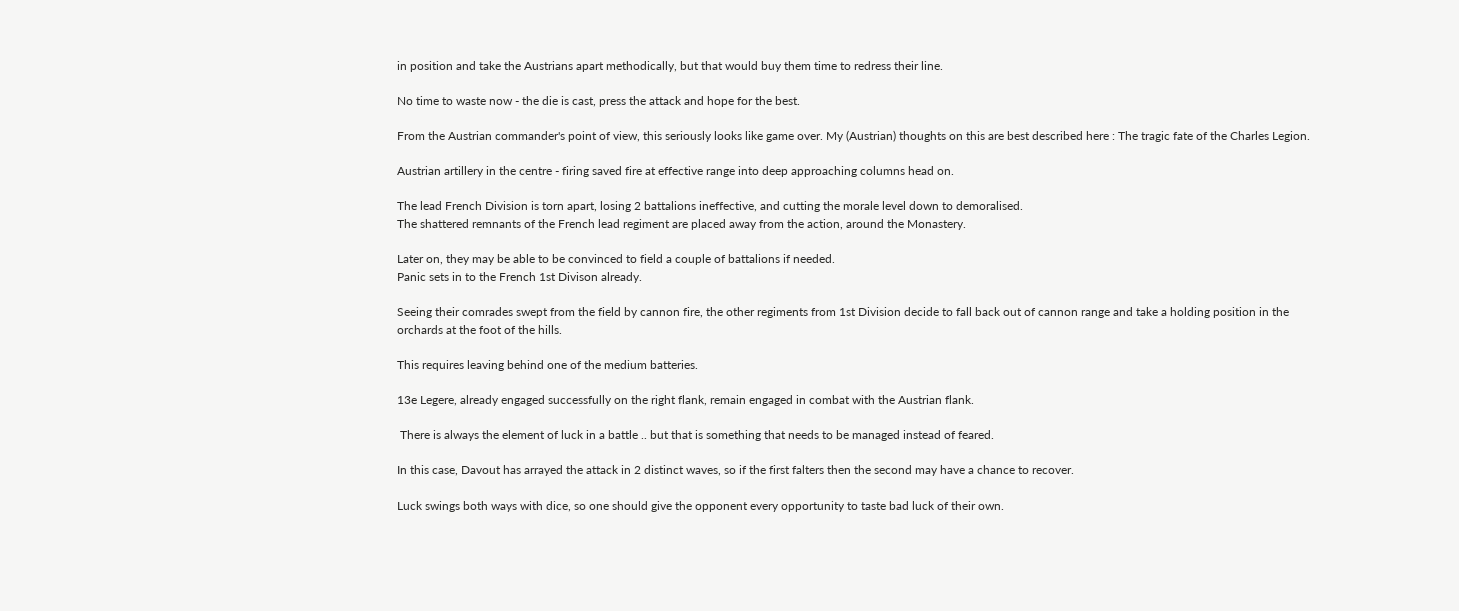in position and take the Austrians apart methodically, but that would buy them time to redress their line.

No time to waste now - the die is cast, press the attack and hope for the best.

From the Austrian commander's point of view, this seriously looks like game over. My (Austrian) thoughts on this are best described here : The tragic fate of the Charles Legion.

Austrian artillery in the centre - firing saved fire at effective range into deep approaching columns head on.

The lead French Division is torn apart, losing 2 battalions ineffective, and cutting the morale level down to demoralised.
The shattered remnants of the French lead regiment are placed away from the action, around the Monastery.

Later on, they may be able to be convinced to field a couple of battalions if needed.
Panic sets in to the French 1st Divison already.

Seeing their comrades swept from the field by cannon fire, the other regiments from 1st Division decide to fall back out of cannon range and take a holding position in the orchards at the foot of the hills.

This requires leaving behind one of the medium batteries.

13e Legere, already engaged successfully on the right flank, remain engaged in combat with the Austrian flank.

 There is always the element of luck in a battle .. but that is something that needs to be managed instead of feared.

In this case, Davout has arrayed the attack in 2 distinct waves, so if the first falters then the second may have a chance to recover.

Luck swings both ways with dice, so one should give the opponent every opportunity to taste bad luck of their own.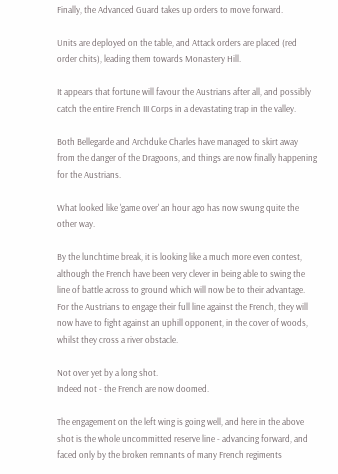Finally, the Advanced Guard takes up orders to move forward.

Units are deployed on the table, and Attack orders are placed (red order chits), leading them towards Monastery Hill.

It appears that fortune will favour the Austrians after all, and possibly catch the entire French III Corps in a devastating trap in the valley.

Both Bellegarde and Archduke Charles have managed to skirt away from the danger of the Dragoons, and things are now finally happening for the Austrians.

What looked like 'game over' an hour ago has now swung quite the other way.

By the lunchtime break, it is looking like a much more even contest, although the French have been very clever in being able to swing the line of battle across to ground which will now be to their advantage.
For the Austrians to engage their full line against the French, they will now have to fight against an uphill opponent, in the cover of woods, whilst they cross a river obstacle.

Not over yet by a long shot.
Indeed not - the French are now doomed.

The engagement on the left wing is going well, and here in the above shot is the whole uncommitted reserve line - advancing forward, and faced only by the broken remnants of many French regiments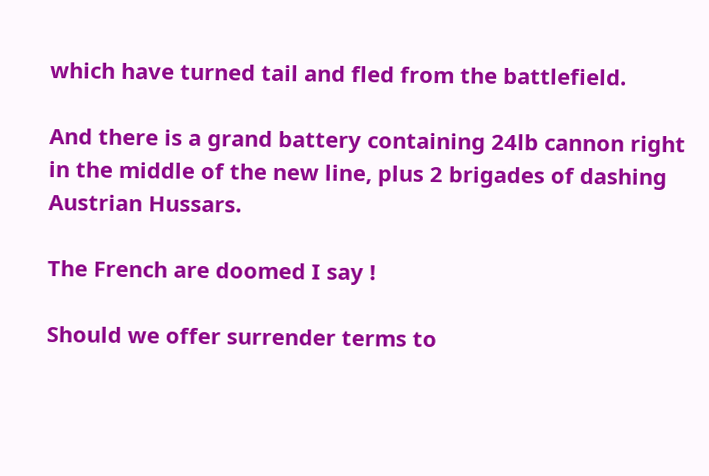which have turned tail and fled from the battlefield.

And there is a grand battery containing 24lb cannon right in the middle of the new line, plus 2 brigades of dashing Austrian Hussars.

The French are doomed I say !

Should we offer surrender terms to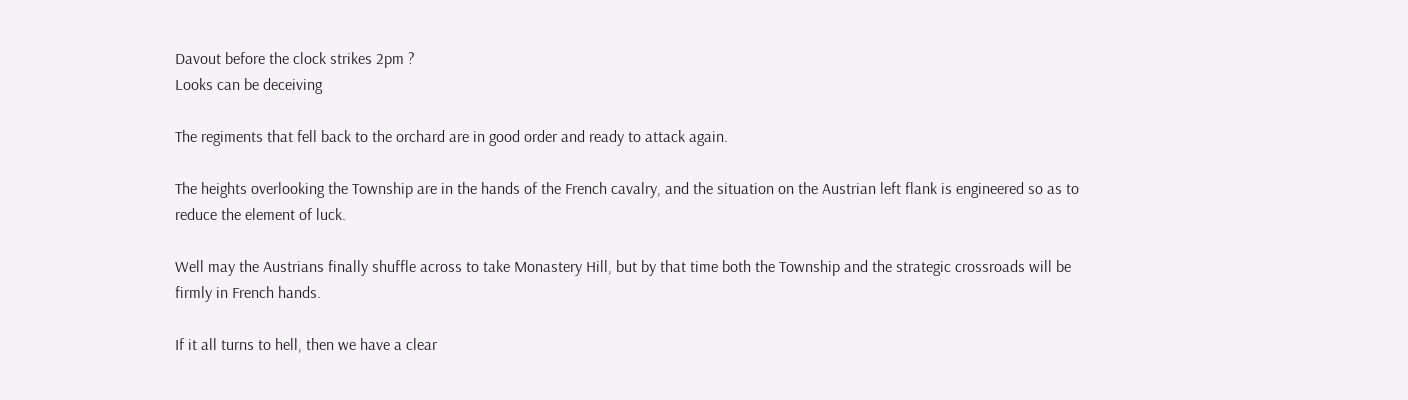Davout before the clock strikes 2pm ?
Looks can be deceiving

The regiments that fell back to the orchard are in good order and ready to attack again.

The heights overlooking the Township are in the hands of the French cavalry, and the situation on the Austrian left flank is engineered so as to reduce the element of luck.

Well may the Austrians finally shuffle across to take Monastery Hill, but by that time both the Township and the strategic crossroads will be firmly in French hands.

If it all turns to hell, then we have a clear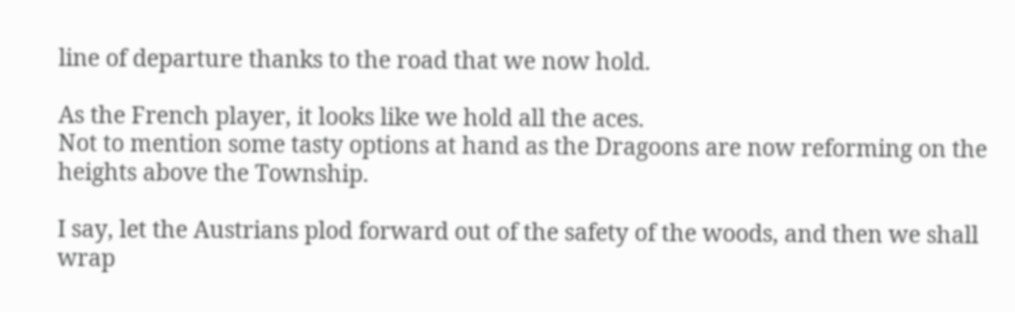line of departure thanks to the road that we now hold.

As the French player, it looks like we hold all the aces.
Not to mention some tasty options at hand as the Dragoons are now reforming on the heights above the Township.

I say, let the Austrians plod forward out of the safety of the woods, and then we shall wrap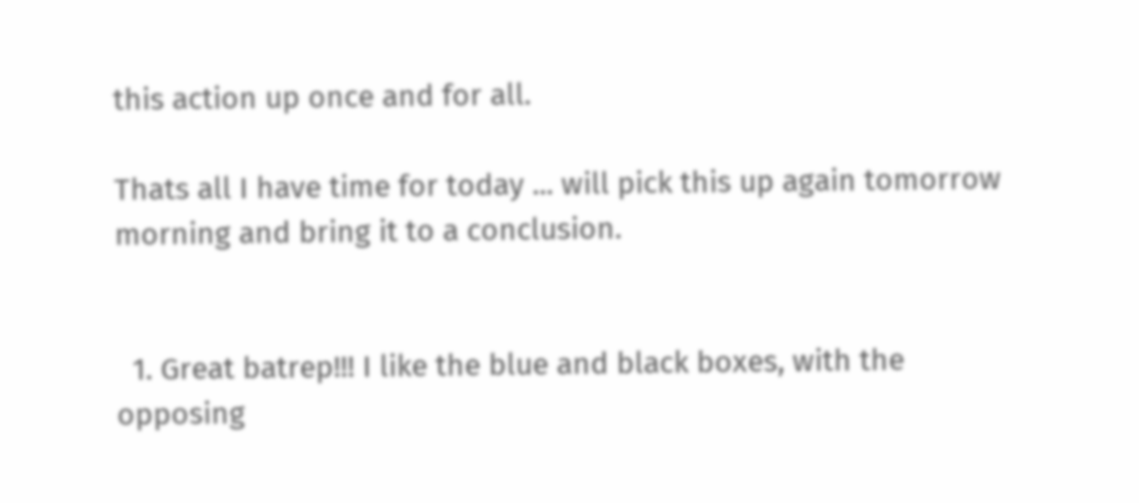this action up once and for all.

Thats all I have time for today ... will pick this up again tomorrow morning and bring it to a conclusion.


  1. Great batrep!!! I like the blue and black boxes, with the opposing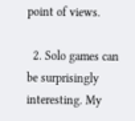point of views.

  2. Solo games can be surprisingly interesting. My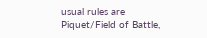usual rules are Piquet/Field of Battle,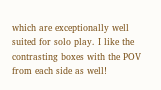which are exceptionally well suited for solo play. I like the contrasting boxes with the POV from each side as well!